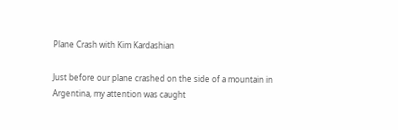Plane Crash with Kim Kardashian

Just before our plane crashed on the side of a mountain in Argentina, my attention was caught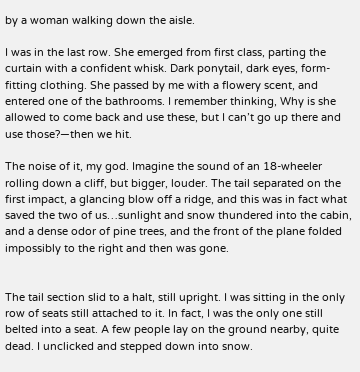by a woman walking down the aisle.

I was in the last row. She emerged from first class, parting the curtain with a confident whisk. Dark ponytail, dark eyes, form-fitting clothing. She passed by me with a flowery scent, and entered one of the bathrooms. I remember thinking, Why is she allowed to come back and use these, but I can’t go up there and use those?—then we hit.

The noise of it, my god. Imagine the sound of an 18-wheeler rolling down a cliff, but bigger, louder. The tail separated on the first impact, a glancing blow off a ridge, and this was in fact what saved the two of us…sunlight and snow thundered into the cabin, and a dense odor of pine trees, and the front of the plane folded impossibly to the right and then was gone.


The tail section slid to a halt, still upright. I was sitting in the only row of seats still attached to it. In fact, I was the only one still belted into a seat. A few people lay on the ground nearby, quite dead. I unclicked and stepped down into snow.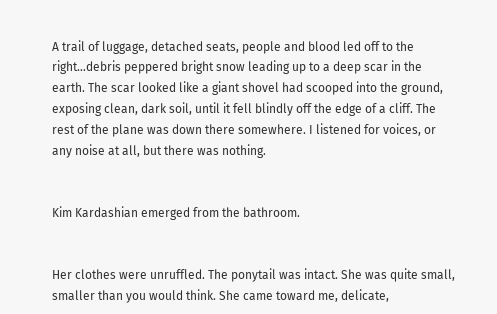A trail of luggage, detached seats, people and blood led off to the right…debris peppered bright snow leading up to a deep scar in the earth. The scar looked like a giant shovel had scooped into the ground, exposing clean, dark soil, until it fell blindly off the edge of a cliff. The rest of the plane was down there somewhere. I listened for voices, or any noise at all, but there was nothing.


Kim Kardashian emerged from the bathroom.


Her clothes were unruffled. The ponytail was intact. She was quite small, smaller than you would think. She came toward me, delicate,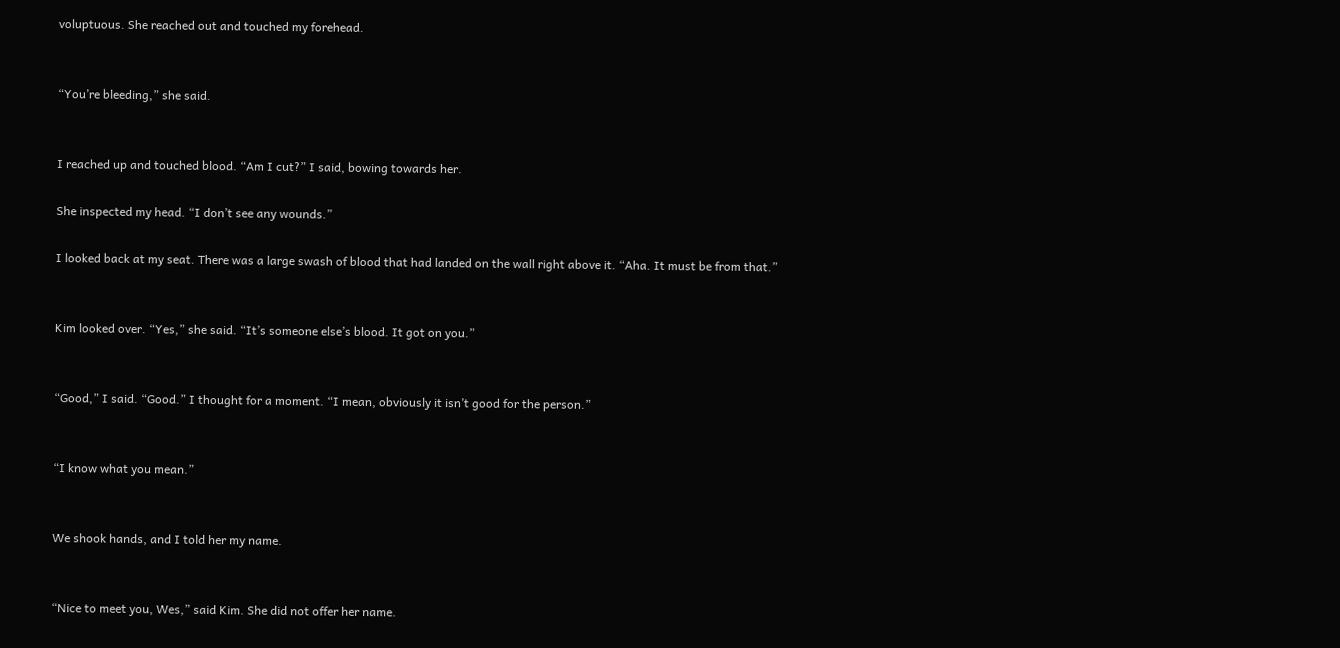voluptuous. She reached out and touched my forehead.


“You’re bleeding,” she said.


I reached up and touched blood. “Am I cut?” I said, bowing towards her.

She inspected my head. “I don’t see any wounds.”

I looked back at my seat. There was a large swash of blood that had landed on the wall right above it. “Aha. It must be from that.”


Kim looked over. “Yes,” she said. “It’s someone else’s blood. It got on you.”


“Good,” I said. “Good.” I thought for a moment. “I mean, obviously it isn’t good for the person.”


“I know what you mean.”


We shook hands, and I told her my name.


“Nice to meet you, Wes,” said Kim. She did not offer her name.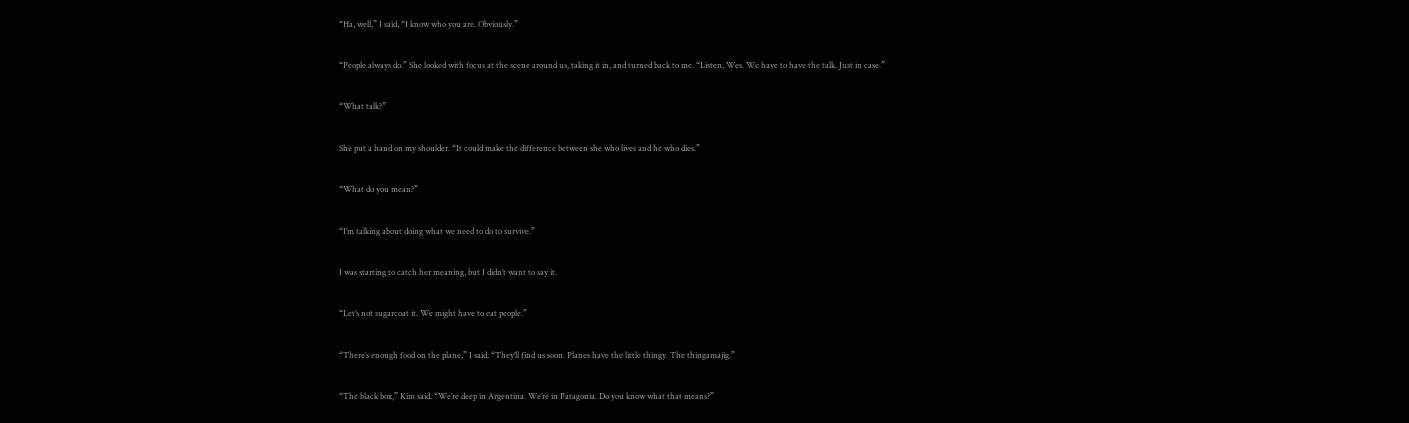“Ha, well,” I said, “I know who you are. Obviously.”


“People always do.” She looked with focus at the scene around us, taking it in, and turned back to me. “Listen, Wes. We have to have the talk. Just in case.”


“What talk?”


She put a hand on my shoulder. “It could make the difference between she who lives and he who dies.”


“What do you mean?”


“I’m talking about doing what we need to do to survive.”


I was starting to catch her meaning, but I didn’t want to say it.


“Let’s not sugarcoat it. We might have to eat people.”


“There’s enough food on the plane,” I said. “They’ll find us soon. Planes have the little thingy. The thingamajig.”


“The black box,” Kim said. “We’re deep in Argentina. We’re in Patagonia. Do you know what that means?”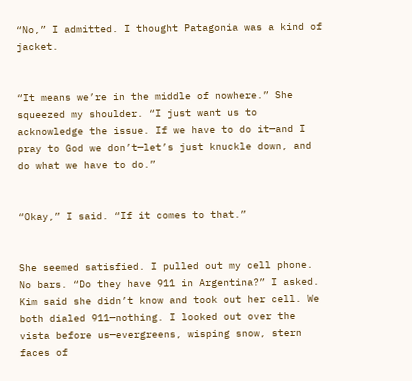“No,” I admitted. I thought Patagonia was a kind of jacket.


“It means we’re in the middle of nowhere.” She squeezed my shoulder. “I just want us to acknowledge the issue. If we have to do it—and I pray to God we don’t—let’s just knuckle down, and do what we have to do.”


“Okay,” I said. “If it comes to that.”


She seemed satisfied. I pulled out my cell phone. No bars. “Do they have 911 in Argentina?” I asked. Kim said she didn’t know and took out her cell. We both dialed 911—nothing. I looked out over the vista before us—evergreens, wisping snow, stern faces of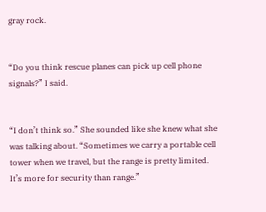gray rock.


“Do you think rescue planes can pick up cell phone signals?” I said.


“I don’t think so.” She sounded like she knew what she was talking about. “Sometimes we carry a portable cell tower when we travel, but the range is pretty limited. It’s more for security than range.”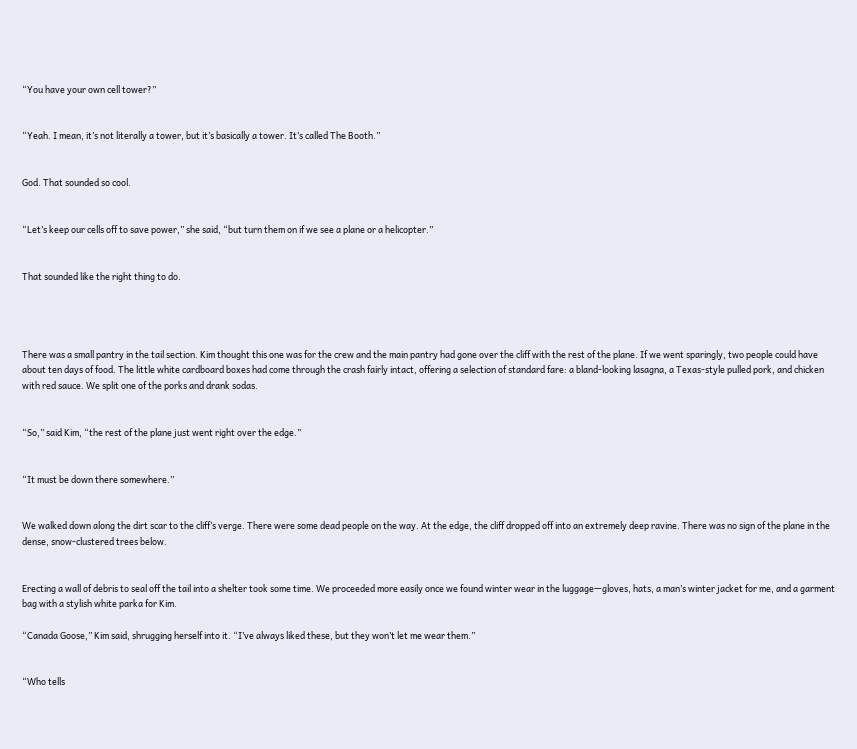“You have your own cell tower?”


“Yeah. I mean, it’s not literally a tower, but it’s basically a tower. It’s called The Booth.”


God. That sounded so cool.


“Let’s keep our cells off to save power,” she said, “but turn them on if we see a plane or a helicopter.”


That sounded like the right thing to do.




There was a small pantry in the tail section. Kim thought this one was for the crew and the main pantry had gone over the cliff with the rest of the plane. If we went sparingly, two people could have about ten days of food. The little white cardboard boxes had come through the crash fairly intact, offering a selection of standard fare: a bland-looking lasagna, a Texas-style pulled pork, and chicken with red sauce. We split one of the porks and drank sodas.


“So,” said Kim, “the rest of the plane just went right over the edge.”


“It must be down there somewhere.”


We walked down along the dirt scar to the cliff’s verge. There were some dead people on the way. At the edge, the cliff dropped off into an extremely deep ravine. There was no sign of the plane in the dense, snow-clustered trees below.


Erecting a wall of debris to seal off the tail into a shelter took some time. We proceeded more easily once we found winter wear in the luggage—gloves, hats, a man’s winter jacket for me, and a garment bag with a stylish white parka for Kim.

“Canada Goose,” Kim said, shrugging herself into it. “I’ve always liked these, but they won’t let me wear them.”


“Who tells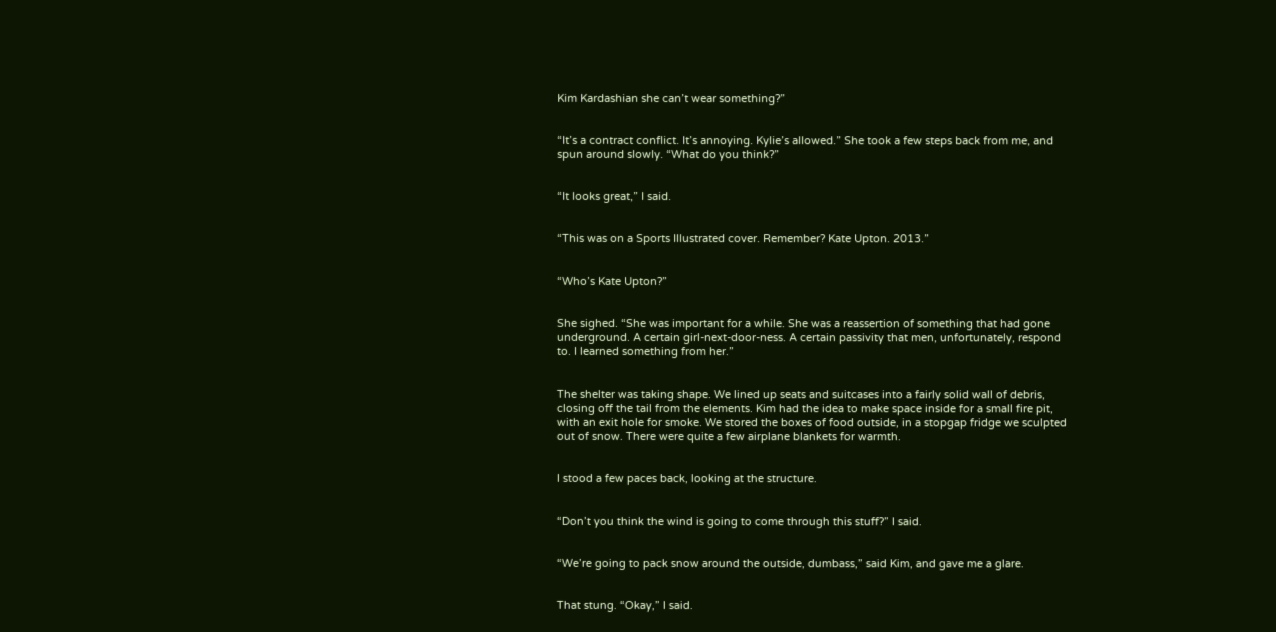Kim Kardashian she can’t wear something?”


“It’s a contract conflict. It’s annoying. Kylie’s allowed.” She took a few steps back from me, and spun around slowly. “What do you think?”


“It looks great,” I said.


“This was on a Sports Illustrated cover. Remember? Kate Upton. 2013.”


“Who’s Kate Upton?”


She sighed. “She was important for a while. She was a reassertion of something that had gone underground. A certain girl-next-door-ness. A certain passivity that men, unfortunately, respond to. I learned something from her.”


The shelter was taking shape. We lined up seats and suitcases into a fairly solid wall of debris, closing off the tail from the elements. Kim had the idea to make space inside for a small fire pit, with an exit hole for smoke. We stored the boxes of food outside, in a stopgap fridge we sculpted out of snow. There were quite a few airplane blankets for warmth.


I stood a few paces back, looking at the structure.


“Don’t you think the wind is going to come through this stuff?” I said.


“We’re going to pack snow around the outside, dumbass,” said Kim, and gave me a glare.


That stung. “Okay,” I said.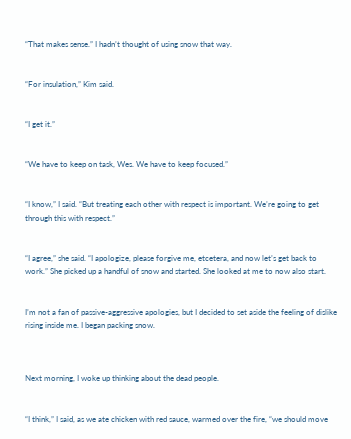“That makes sense.” I hadn’t thought of using snow that way.


“For insulation,” Kim said.


“I get it.”


“We have to keep on task, Wes. We have to keep focused.”


“I know,” I said. “But treating each other with respect is important. We’re going to get through this with respect.”


“I agree,” she said. “I apologize, please forgive me, etcetera, and now let’s get back to work.” She picked up a handful of snow and started. She looked at me to now also start.


I’m not a fan of passive-aggressive apologies, but I decided to set aside the feeling of dislike rising inside me. I began packing snow.



Next morning, I woke up thinking about the dead people.


“I think,” I said, as we ate chicken with red sauce, warmed over the fire, “we should move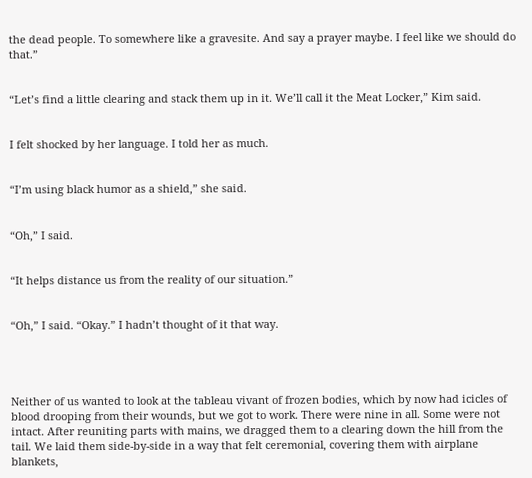the dead people. To somewhere like a gravesite. And say a prayer maybe. I feel like we should do that.”


“Let’s find a little clearing and stack them up in it. We’ll call it the Meat Locker,” Kim said.


I felt shocked by her language. I told her as much.


“I’m using black humor as a shield,” she said.


“Oh,” I said.


“It helps distance us from the reality of our situation.”


“Oh,” I said. “Okay.” I hadn’t thought of it that way.




Neither of us wanted to look at the tableau vivant of frozen bodies, which by now had icicles of blood drooping from their wounds, but we got to work. There were nine in all. Some were not intact. After reuniting parts with mains, we dragged them to a clearing down the hill from the tail. We laid them side-by-side in a way that felt ceremonial, covering them with airplane blankets,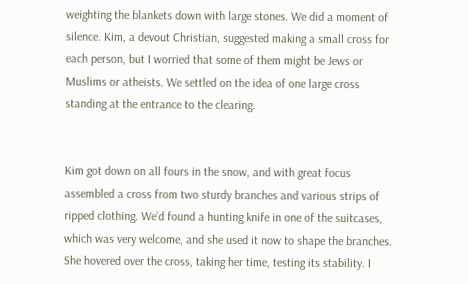weighting the blankets down with large stones. We did a moment of silence. Kim, a devout Christian, suggested making a small cross for each person, but I worried that some of them might be Jews or Muslims or atheists. We settled on the idea of one large cross standing at the entrance to the clearing.


Kim got down on all fours in the snow, and with great focus assembled a cross from two sturdy branches and various strips of ripped clothing. We’d found a hunting knife in one of the suitcases, which was very welcome, and she used it now to shape the branches. She hovered over the cross, taking her time, testing its stability. I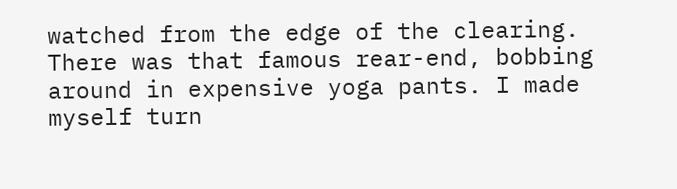watched from the edge of the clearing. There was that famous rear-end, bobbing around in expensive yoga pants. I made myself turn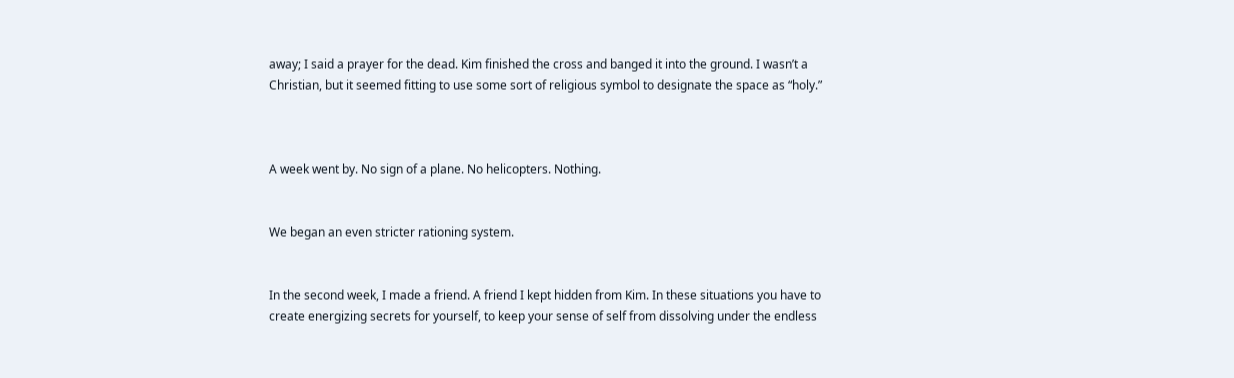away; I said a prayer for the dead. Kim finished the cross and banged it into the ground. I wasn’t a Christian, but it seemed fitting to use some sort of religious symbol to designate the space as “holy.”



A week went by. No sign of a plane. No helicopters. Nothing.


We began an even stricter rationing system.


In the second week, I made a friend. A friend I kept hidden from Kim. In these situations you have to create energizing secrets for yourself, to keep your sense of self from dissolving under the endless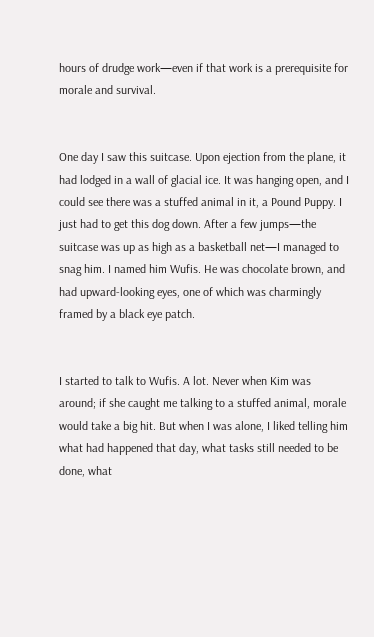hours of drudge work—even if that work is a prerequisite for morale and survival.


One day I saw this suitcase. Upon ejection from the plane, it had lodged in a wall of glacial ice. It was hanging open, and I could see there was a stuffed animal in it, a Pound Puppy. I just had to get this dog down. After a few jumps—the suitcase was up as high as a basketball net—I managed to snag him. I named him Wufis. He was chocolate brown, and had upward-looking eyes, one of which was charmingly framed by a black eye patch.


I started to talk to Wufis. A lot. Never when Kim was around; if she caught me talking to a stuffed animal, morale would take a big hit. But when I was alone, I liked telling him what had happened that day, what tasks still needed to be done, what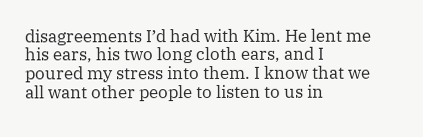disagreements I’d had with Kim. He lent me his ears, his two long cloth ears, and I poured my stress into them. I know that we all want other people to listen to us in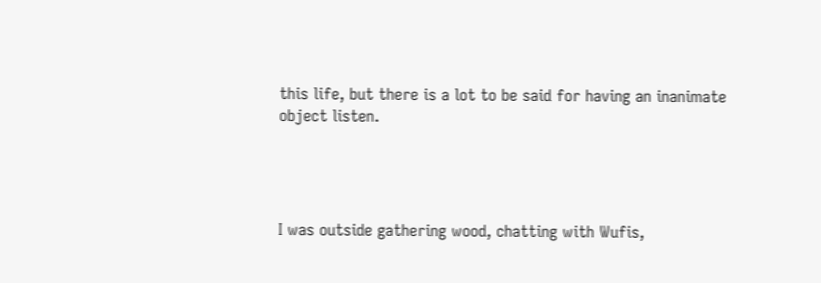this life, but there is a lot to be said for having an inanimate object listen.




I was outside gathering wood, chatting with Wufis,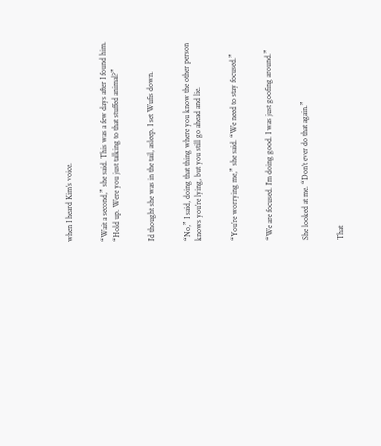when I heard Kim’s voice.


“Wait a second,” she said. This was a few days after I found him. “Hold up. Were you just talking to that stuffed animal?”


I’d thought she was in the tail, asleep. I set Wufis down.


“No,” I said, doing that thing where you know the other person knows you’re lying, but you still go ahead and lie.


“You’re worrying me,” she said. “We need to stay focused.”


“We are focused. I’m doing good. I was just goofing around.”


She looked at me. “Don’t ever do that again.”


That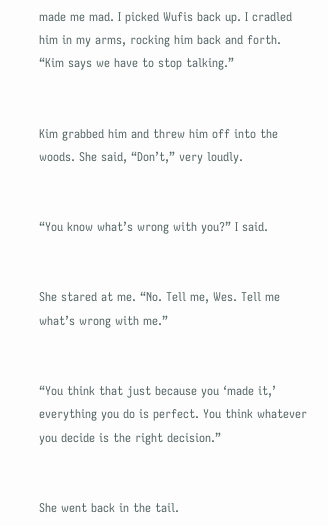made me mad. I picked Wufis back up. I cradled him in my arms, rocking him back and forth. “Kim says we have to stop talking.”


Kim grabbed him and threw him off into the woods. She said, “Don’t,” very loudly.


“You know what’s wrong with you?” I said.


She stared at me. “No. Tell me, Wes. Tell me what’s wrong with me.”


“You think that just because you ‘made it,’ everything you do is perfect. You think whatever you decide is the right decision.”


She went back in the tail.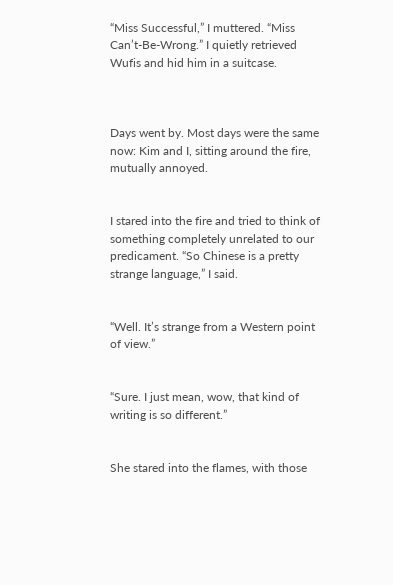“Miss Successful,” I muttered. “Miss Can’t-Be-Wrong.” I quietly retrieved Wufis and hid him in a suitcase.



Days went by. Most days were the same now: Kim and I, sitting around the fire, mutually annoyed.


I stared into the fire and tried to think of something completely unrelated to our predicament. “So Chinese is a pretty strange language,” I said.


“Well. It’s strange from a Western point of view.”


“Sure. I just mean, wow, that kind of writing is so different.”


She stared into the flames, with those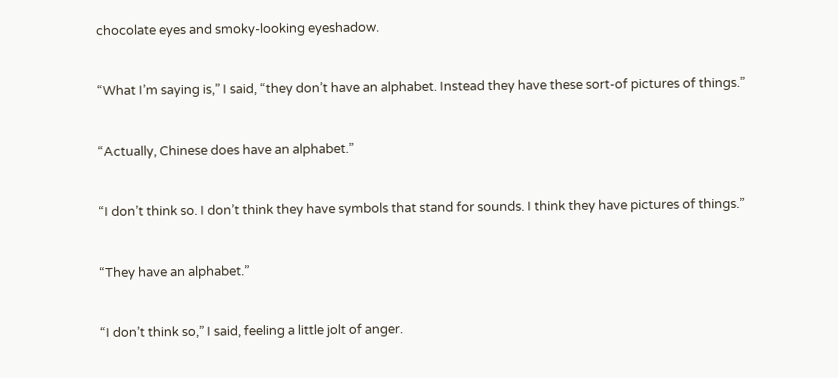chocolate eyes and smoky-looking eyeshadow.


“What I’m saying is,” I said, “they don’t have an alphabet. Instead they have these sort-of pictures of things.”


“Actually, Chinese does have an alphabet.”


“I don’t think so. I don’t think they have symbols that stand for sounds. I think they have pictures of things.”


“They have an alphabet.”


“I don’t think so,” I said, feeling a little jolt of anger.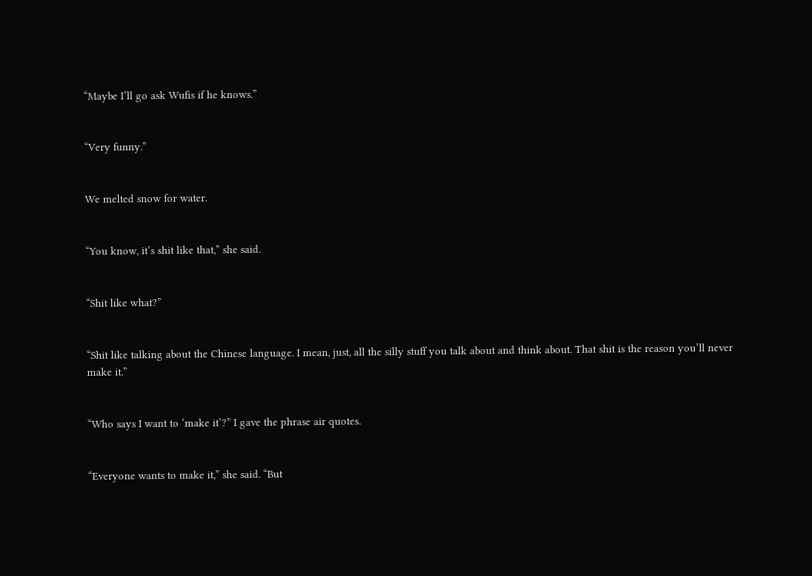“Maybe I’ll go ask Wufis if he knows.”


“Very funny.”


We melted snow for water.


“You know, it’s shit like that,” she said.


“Shit like what?”


“Shit like talking about the Chinese language. I mean, just, all the silly stuff you talk about and think about. That shit is the reason you’ll never make it.”


“Who says I want to ‘make it’?” I gave the phrase air quotes.


“Everyone wants to make it,” she said. “But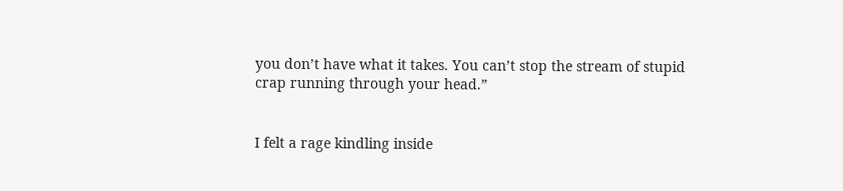you don’t have what it takes. You can’t stop the stream of stupid crap running through your head.”


I felt a rage kindling inside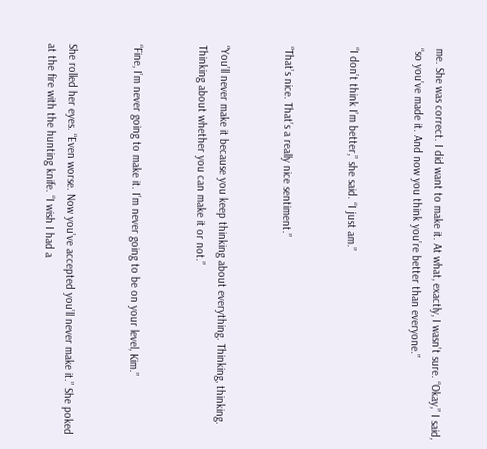me. She was correct. I did want to make it. At what, exactly, I wasn’t sure. “Okay,” I said, “so you’ve made it. And now you think you’re better than everyone.”


“I don’t think I’m better,” she said. “I just am.”


“That’s nice. That’s a really nice sentiment.”


“You’ll never make it because you keep thinking about everything. Thinking, thinking. Thinking about whether you can make it or not.”


“Fine, I’m never going to make it. I’m never going to be on your level, Kim.”


She rolled her eyes. “Even worse. Now you’ve accepted you’ll never make it.” She poked at the fire with the hunting knife. “I wish I had a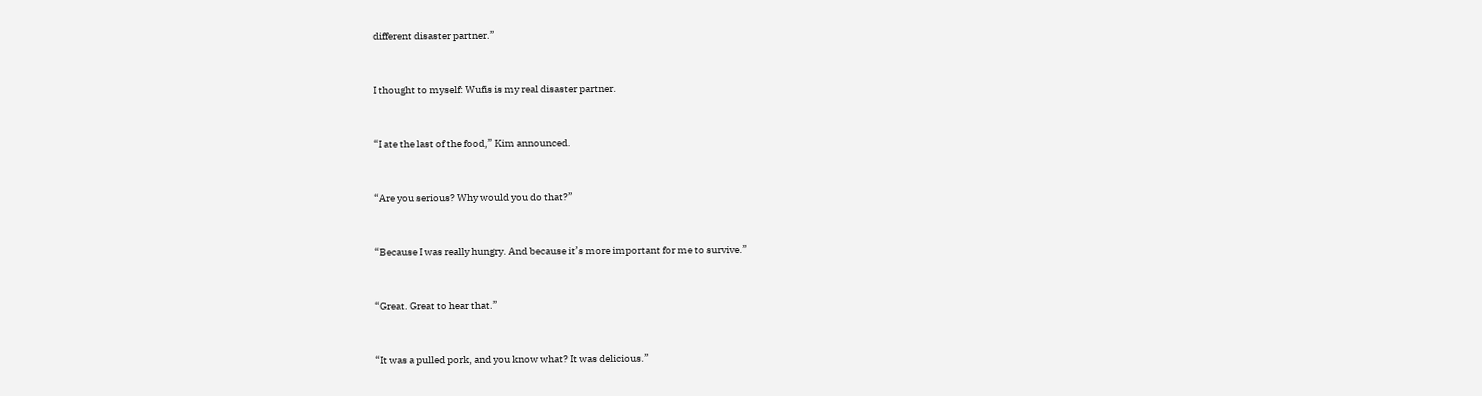different disaster partner.”


I thought to myself: Wufis is my real disaster partner.


“I ate the last of the food,” Kim announced.


“Are you serious? Why would you do that?”


“Because I was really hungry. And because it’s more important for me to survive.”


“Great. Great to hear that.”


“It was a pulled pork, and you know what? It was delicious.”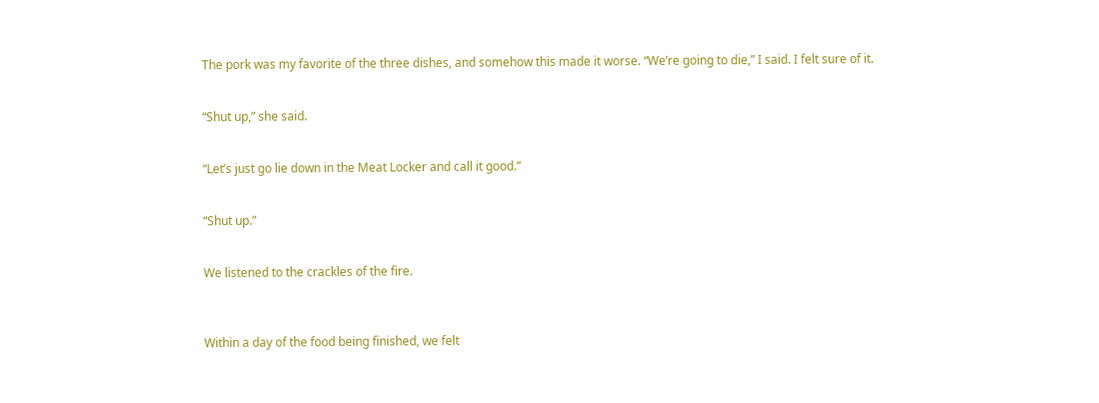The pork was my favorite of the three dishes, and somehow this made it worse. “We’re going to die,” I said. I felt sure of it.


“Shut up,” she said.


“Let’s just go lie down in the Meat Locker and call it good.”


“Shut up.”


We listened to the crackles of the fire.



Within a day of the food being finished, we felt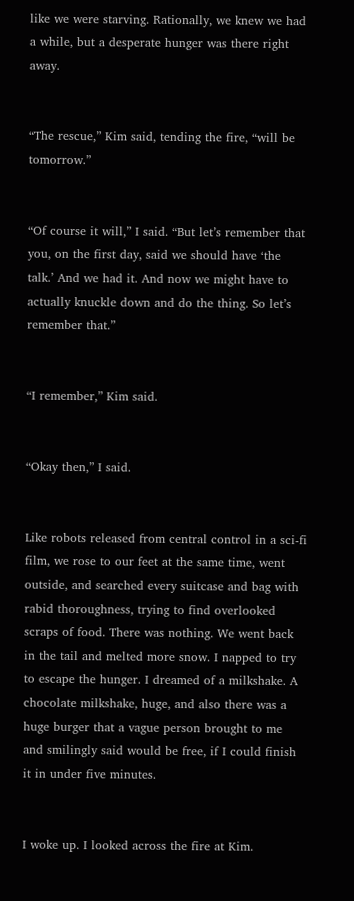like we were starving. Rationally, we knew we had a while, but a desperate hunger was there right away.


“The rescue,” Kim said, tending the fire, “will be tomorrow.”


“Of course it will,” I said. “But let’s remember that you, on the first day, said we should have ‘the talk.’ And we had it. And now we might have to actually knuckle down and do the thing. So let’s remember that.”


“I remember,” Kim said.


“Okay then,” I said.


Like robots released from central control in a sci-fi film, we rose to our feet at the same time, went outside, and searched every suitcase and bag with rabid thoroughness, trying to find overlooked scraps of food. There was nothing. We went back in the tail and melted more snow. I napped to try to escape the hunger. I dreamed of a milkshake. A chocolate milkshake, huge, and also there was a huge burger that a vague person brought to me and smilingly said would be free, if I could finish it in under five minutes.


I woke up. I looked across the fire at Kim.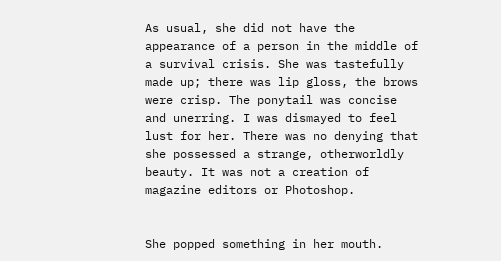As usual, she did not have the appearance of a person in the middle of a survival crisis. She was tastefully made up; there was lip gloss, the brows were crisp. The ponytail was concise and unerring. I was dismayed to feel lust for her. There was no denying that she possessed a strange, otherworldly beauty. It was not a creation of magazine editors or Photoshop.


She popped something in her mouth.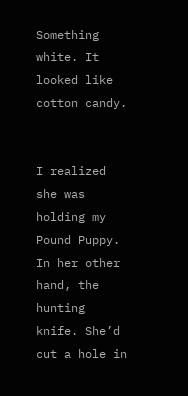Something white. It looked like cotton candy.


I realized she was holding my Pound Puppy. In her other hand, the hunting knife. She’d cut a hole in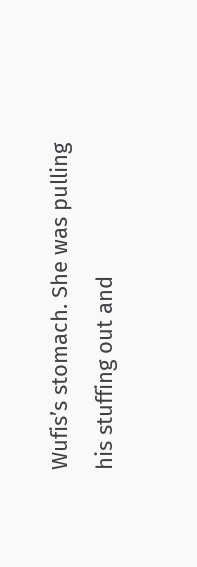Wufis’s stomach. She was pulling his stuffing out and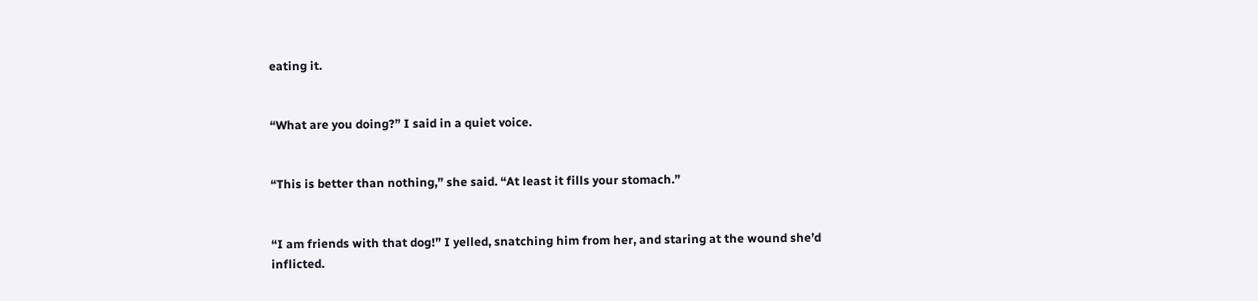eating it.


“What are you doing?” I said in a quiet voice.


“This is better than nothing,” she said. “At least it fills your stomach.”


“I am friends with that dog!” I yelled, snatching him from her, and staring at the wound she’d inflicted.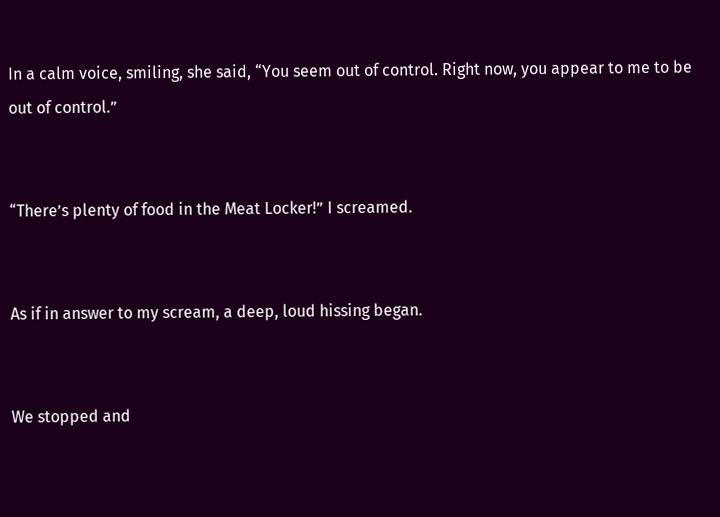In a calm voice, smiling, she said, “You seem out of control. Right now, you appear to me to be out of control.”


“There’s plenty of food in the Meat Locker!” I screamed.


As if in answer to my scream, a deep, loud hissing began.


We stopped and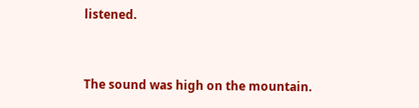listened.


The sound was high on the mountain.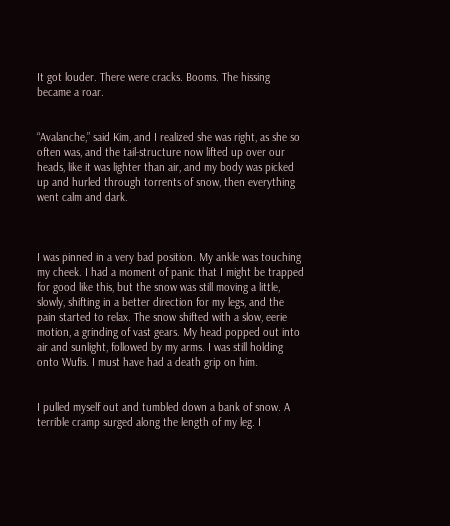It got louder. There were cracks. Booms. The hissing became a roar.


“Avalanche,” said Kim, and I realized she was right, as she so often was, and the tail-structure now lifted up over our heads, like it was lighter than air, and my body was picked up and hurled through torrents of snow, then everything went calm and dark.



I was pinned in a very bad position. My ankle was touching my cheek. I had a moment of panic that I might be trapped for good like this, but the snow was still moving a little, slowly, shifting in a better direction for my legs, and the pain started to relax. The snow shifted with a slow, eerie motion, a grinding of vast gears. My head popped out into air and sunlight, followed by my arms. I was still holding onto Wufis. I must have had a death grip on him.


I pulled myself out and tumbled down a bank of snow. A terrible cramp surged along the length of my leg. I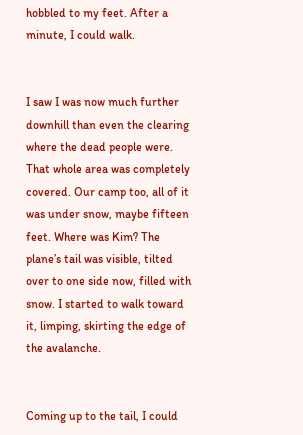hobbled to my feet. After a minute, I could walk.


I saw I was now much further downhill than even the clearing where the dead people were. That whole area was completely covered. Our camp too, all of it was under snow, maybe fifteen feet. Where was Kim? The plane’s tail was visible, tilted over to one side now, filled with snow. I started to walk toward it, limping, skirting the edge of the avalanche.


Coming up to the tail, I could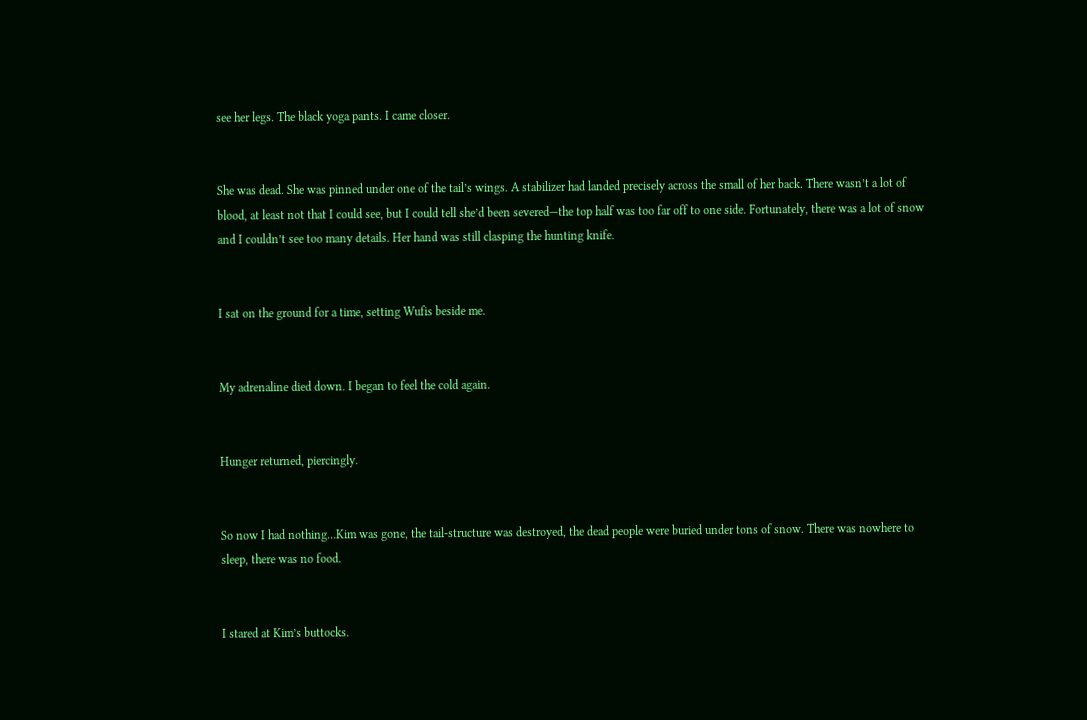see her legs. The black yoga pants. I came closer.


She was dead. She was pinned under one of the tail’s wings. A stabilizer had landed precisely across the small of her back. There wasn’t a lot of blood, at least not that I could see, but I could tell she’d been severed—the top half was too far off to one side. Fortunately, there was a lot of snow and I couldn’t see too many details. Her hand was still clasping the hunting knife.


I sat on the ground for a time, setting Wufis beside me.


My adrenaline died down. I began to feel the cold again.


Hunger returned, piercingly.


So now I had nothing…Kim was gone, the tail-structure was destroyed, the dead people were buried under tons of snow. There was nowhere to sleep, there was no food.


I stared at Kim’s buttocks.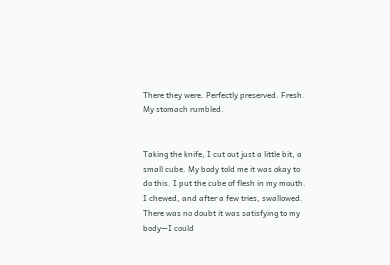There they were. Perfectly preserved. Fresh. My stomach rumbled.


Taking the knife, I cut out just a little bit, a small cube. My body told me it was okay to do this. I put the cube of flesh in my mouth. I chewed, and after a few tries, swallowed. There was no doubt it was satisfying to my body—I could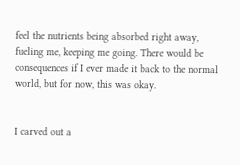feel the nutrients being absorbed right away, fueling me, keeping me going. There would be consequences if I ever made it back to the normal world, but for now, this was okay.


I carved out a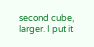second cube, larger. I put it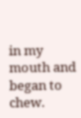in my mouth and began to chew.